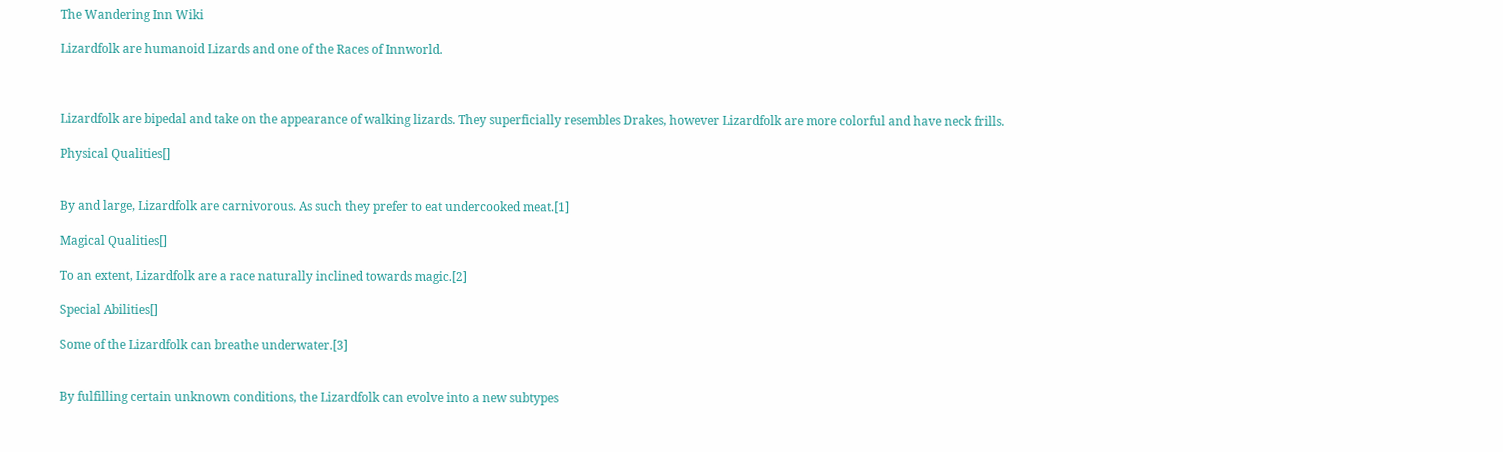The Wandering Inn Wiki

Lizardfolk are humanoid Lizards and one of the Races of Innworld.



Lizardfolk are bipedal and take on the appearance of walking lizards. They superficially resembles Drakes, however Lizardfolk are more colorful and have neck frills.

Physical Qualities[]


By and large, Lizardfolk are carnivorous. As such they prefer to eat undercooked meat.[1]

Magical Qualities[]

To an extent, Lizardfolk are a race naturally inclined towards magic.[2]

Special Abilities[]

Some of the Lizardfolk can breathe underwater.[3]


By fulfilling certain unknown conditions, the Lizardfolk can evolve into a new subtypes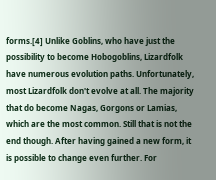forms.[4] Unlike Goblins, who have just the possibility to become Hobogoblins, Lizardfolk have numerous evolution paths. Unfortunately, most Lizardfolk don't evolve at all. The majority that do become Nagas, Gorgons or Lamias, which are the most common. Still that is not the end though. After having gained a new form, it is possible to change even further. For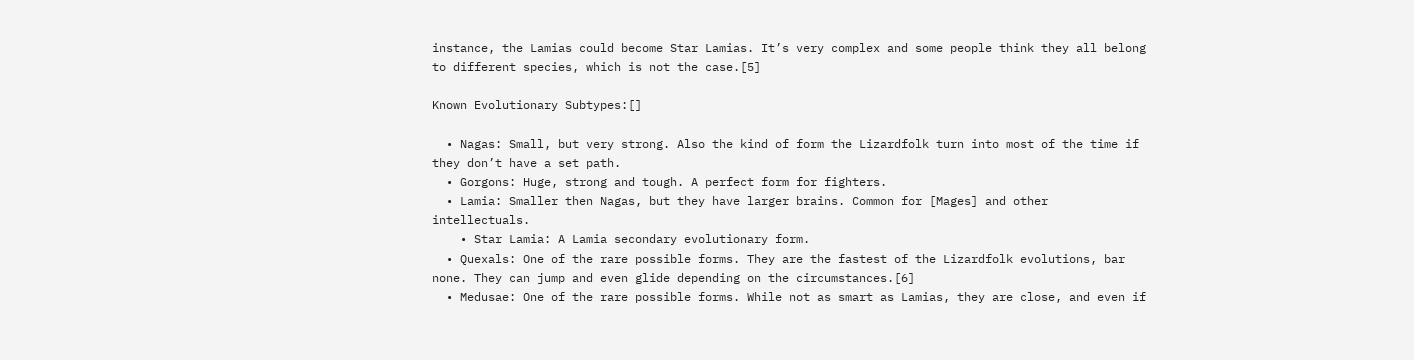instance, the Lamias could become Star Lamias. It’s very complex and some people think they all belong to different species, which is not the case.[5]

Known Evolutionary Subtypes:[]

  • Nagas: Small, but very strong. Also the kind of form the Lizardfolk turn into most of the time if they don’t have a set path.
  • Gorgons: Huge, strong and tough. A perfect form for fighters.
  • Lamia: Smaller then Nagas, but they have larger brains. Common for [Mages] and other intellectuals.
    • Star Lamia: A Lamia secondary evolutionary form.
  • Quexals: One of the rare possible forms. They are the fastest of the Lizardfolk evolutions, bar none. They can jump and even glide depending on the circumstances.[6]
  • Medusae: One of the rare possible forms. While not as smart as Lamias, they are close, and even if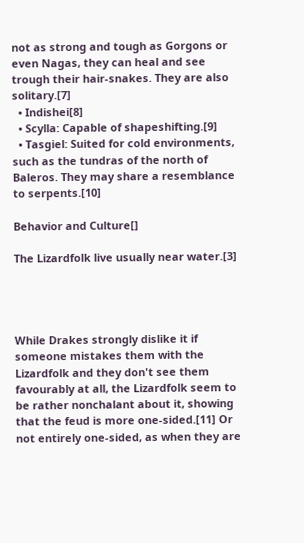not as strong and tough as Gorgons or even Nagas, they can heal and see trough their hair-snakes. They are also solitary.[7]
  • Indishei[8]
  • Scylla: Capable of shapeshifting.[9]
  • Tasgiel: Suited for cold environments, such as the tundras of the north of Baleros. They may share a resemblance to serpents.[10]

Behavior and Culture[]

The Lizardfolk live usually near water.[3]




While Drakes strongly dislike it if someone mistakes them with the Lizardfolk and they don't see them favourably at all, the Lizardfolk seem to be rather nonchalant about it, showing that the feud is more one-sided.[11] Or not entirely one-sided, as when they are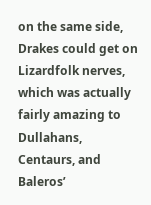on the same side, Drakes could get on Lizardfolk nerves, which was actually fairly amazing to Dullahans, Centaurs, and Baleros’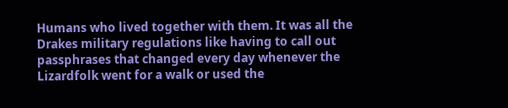Humans who lived together with them. It was all the Drakes military regulations like having to call out passphrases that changed every day whenever the Lizardfolk went for a walk or used the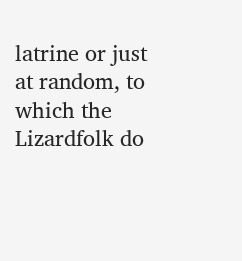latrine or just at random, to which the Lizardfolk do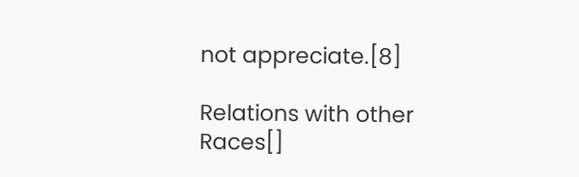not appreciate.[8]

Relations with other Races[]